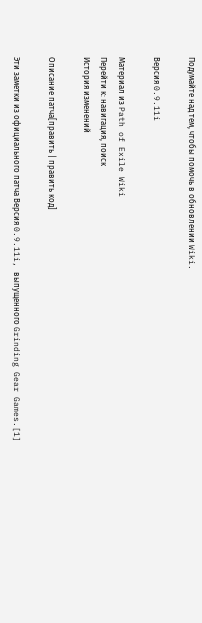Подумайте над тем, чтобы помочь в обновлении Wiki.

Версия 0.9.11i

Материал из Path of Exile Wiki
Перейти к: навигация, поиск
История изменений

Описание патча[править | править код]

Эти заметки из официального патча Версия 0.9.11i, выпущенного Grinding Gear Games.[1]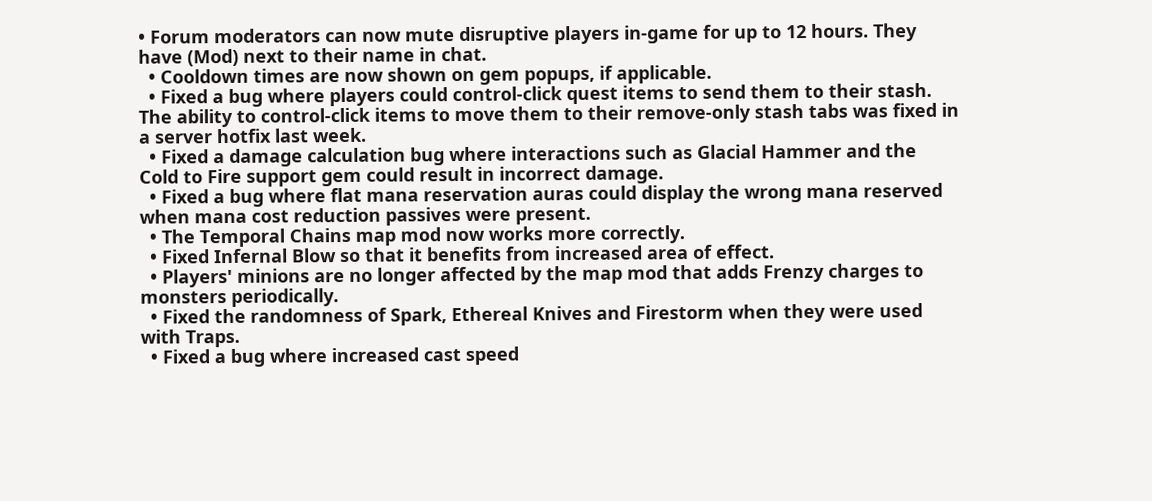• Forum moderators can now mute disruptive players in-game for up to 12 hours. They have (Mod) next to their name in chat.
  • Cooldown times are now shown on gem popups, if applicable.
  • Fixed a bug where players could control-click quest items to send them to their stash. The ability to control-click items to move them to their remove-only stash tabs was fixed in a server hotfix last week.
  • Fixed a damage calculation bug where interactions such as Glacial Hammer and the Cold to Fire support gem could result in incorrect damage.
  • Fixed a bug where flat mana reservation auras could display the wrong mana reserved when mana cost reduction passives were present.
  • The Temporal Chains map mod now works more correctly.
  • Fixed Infernal Blow so that it benefits from increased area of effect.
  • Players' minions are no longer affected by the map mod that adds Frenzy charges to monsters periodically.
  • Fixed the randomness of Spark, Ethereal Knives and Firestorm when they were used with Traps.
  • Fixed a bug where increased cast speed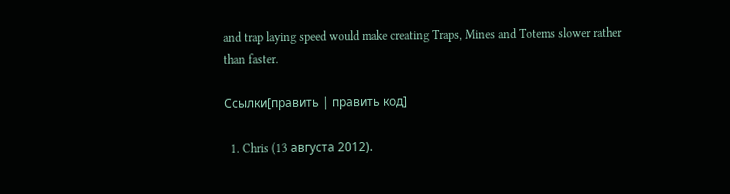and trap laying speed would make creating Traps, Mines and Totems slower rather than faster.

Ссылки[править | править код]

  1. Chris (13 августа 2012).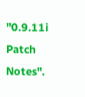"0.9.11i Patch Notes".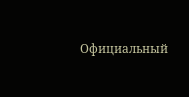Официальный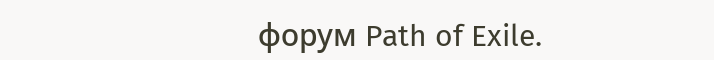форум Path of Exile.